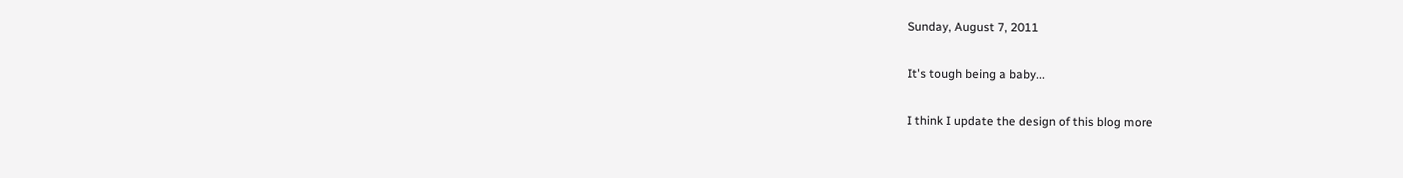Sunday, August 7, 2011

It's tough being a baby...

I think I update the design of this blog more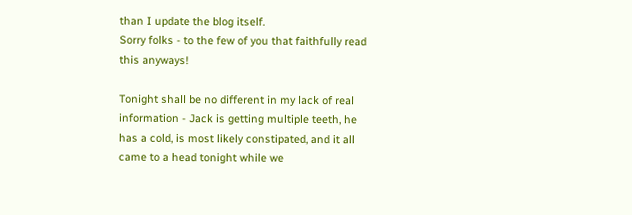than I update the blog itself.
Sorry folks - to the few of you that faithfully read this anyways!

Tonight shall be no different in my lack of real information - Jack is getting multiple teeth, he has a cold, is most likely constipated, and it all came to a head tonight while we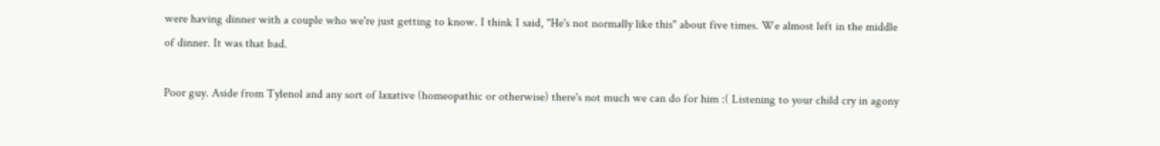were having dinner with a couple who we're just getting to know. I think I said, "He's not normally like this" about five times. We almost left in the middle of dinner. It was that bad.

Poor guy. Aside from Tylenol and any sort of laxative (homeopathic or otherwise) there's not much we can do for him :( Listening to your child cry in agony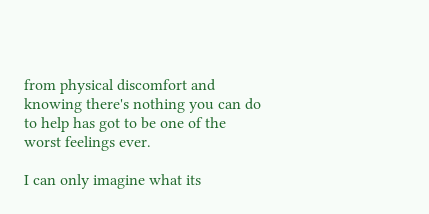from physical discomfort and knowing there's nothing you can do to help has got to be one of the worst feelings ever.

I can only imagine what its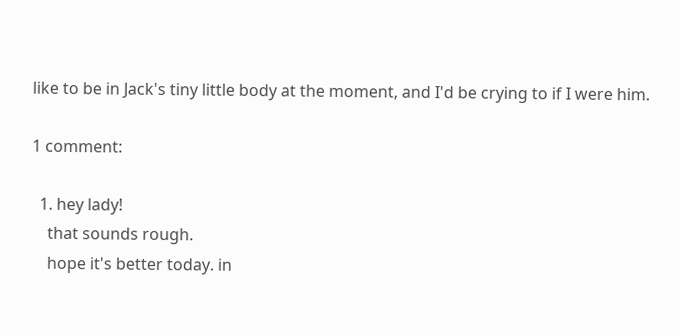like to be in Jack's tiny little body at the moment, and I'd be crying to if I were him.

1 comment:

  1. hey lady!
    that sounds rough.
    hope it's better today. in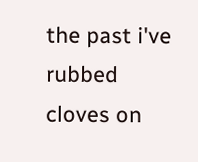the past i've rubbed cloves on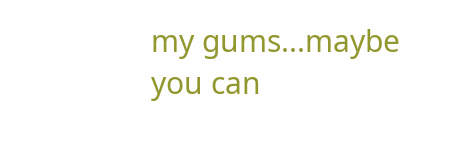my gums...maybe you can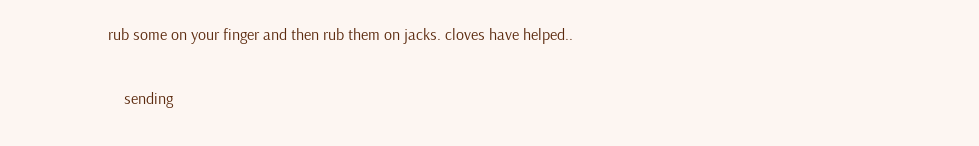rub some on your finger and then rub them on jacks. cloves have helped..

    sending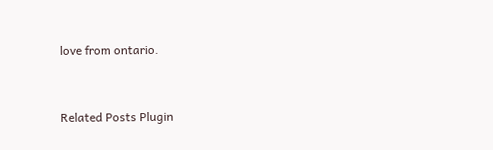love from ontario.


Related Posts Plugin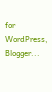for WordPress, Blogger...